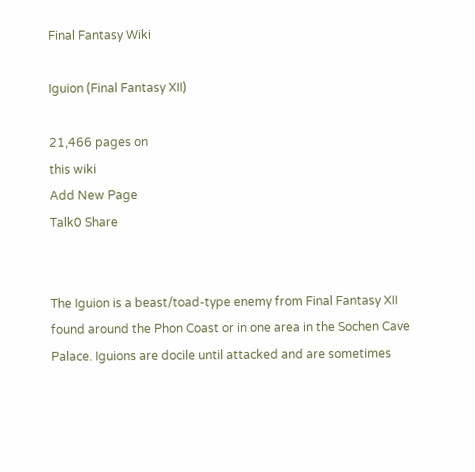Final Fantasy Wiki

Iguion (Final Fantasy XII)

21,466 pages on
this wiki
Add New Page
Talk0 Share


The Iguion is a beast/toad-type enemy from Final Fantasy XII found around the Phon Coast or in one area in the Sochen Cave Palace. Iguions are docile until attacked and are sometimes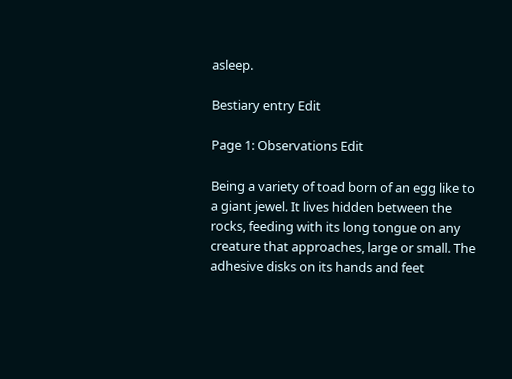asleep.

Bestiary entry Edit

Page 1: Observations Edit

Being a variety of toad born of an egg like to a giant jewel. It lives hidden between the rocks, feeding with its long tongue on any creature that approaches, large or small. The adhesive disks on its hands and feet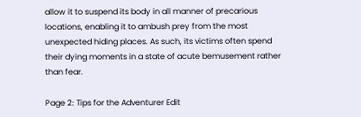allow it to suspend its body in all manner of precarious locations, enabling it to ambush prey from the most unexpected hiding places. As such, its victims often spend their dying moments in a state of acute bemusement rather than fear.

Page 2: Tips for the Adventurer Edit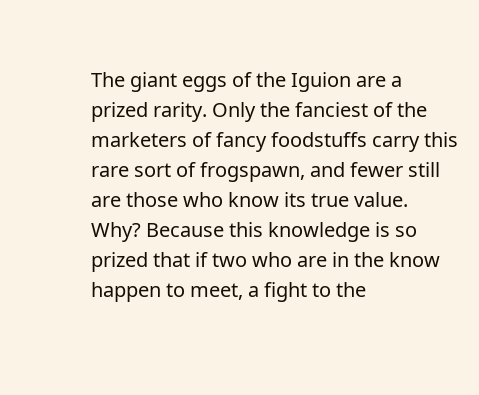The giant eggs of the Iguion are a prized rarity. Only the fanciest of the marketers of fancy foodstuffs carry this rare sort of frogspawn, and fewer still are those who know its true value. Why? Because this knowledge is so prized that if two who are in the know happen to meet, a fight to the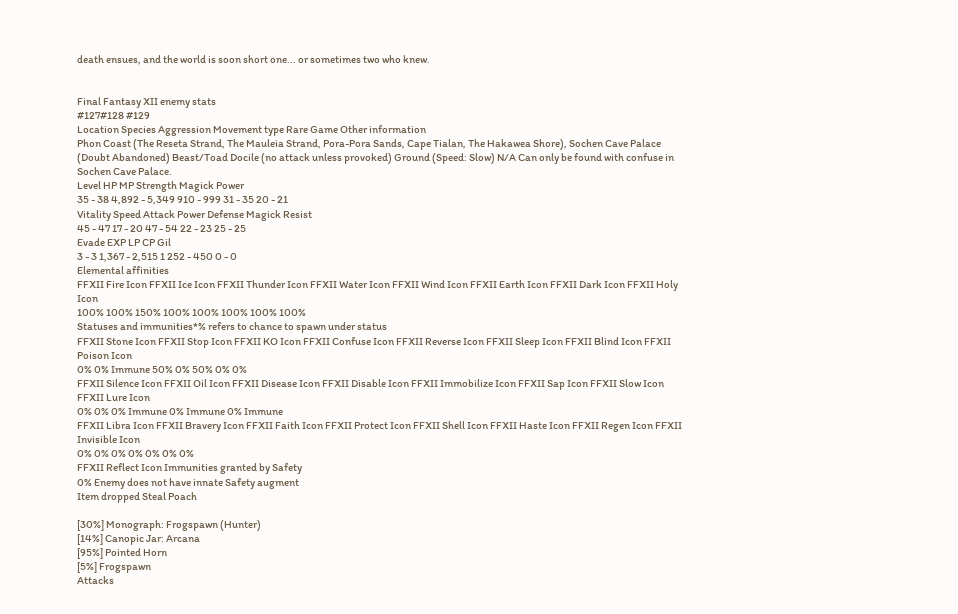death ensues, and the world is soon short one... or sometimes two who knew.


Final Fantasy XII enemy stats
#127#128 #129
Location Species Aggression Movement type Rare Game Other information
Phon Coast (The Reseta Strand, The Mauleia Strand, Pora-Pora Sands, Cape Tialan, The Hakawea Shore), Sochen Cave Palace (Doubt Abandoned) Beast/Toad Docile (no attack unless provoked) Ground (Speed: Slow) N/A Can only be found with confuse in Sochen Cave Palace.
Level HP MP Strength Magick Power
35 - 38 4,892 - 5,349 910 - 999 31 - 35 20 - 21
Vitality Speed Attack Power Defense Magick Resist
45 - 47 17 - 20 47 - 54 22 - 23 25 - 25
Evade EXP LP CP Gil
3 - 3 1,367 - 2,515 1 252 - 450 0 - 0
Elemental affinities
FFXII Fire Icon FFXII Ice Icon FFXII Thunder Icon FFXII Water Icon FFXII Wind Icon FFXII Earth Icon FFXII Dark Icon FFXII Holy Icon
100% 100% 150% 100% 100% 100% 100% 100%
Statuses and immunities*% refers to chance to spawn under status
FFXII Stone Icon FFXII Stop Icon FFXII KO Icon FFXII Confuse Icon FFXII Reverse Icon FFXII Sleep Icon FFXII Blind Icon FFXII Poison Icon
0% 0% Immune 50% 0% 50% 0% 0%
FFXII Silence Icon FFXII Oil Icon FFXII Disease Icon FFXII Disable Icon FFXII Immobilize Icon FFXII Sap Icon FFXII Slow Icon FFXII Lure Icon
0% 0% 0% Immune 0% Immune 0% Immune
FFXII Libra Icon FFXII Bravery Icon FFXII Faith Icon FFXII Protect Icon FFXII Shell Icon FFXII Haste Icon FFXII Regen Icon FFXII Invisible Icon
0% 0% 0% 0% 0% 0% 0%
FFXII Reflect Icon Immunities granted by Safety
0% Enemy does not have innate Safety augment
Item dropped Steal Poach

[30%] Monograph: Frogspawn (Hunter)
[14%] Canopic Jar: Arcana
[95%] Pointed Horn
[5%] Frogspawn
Attacks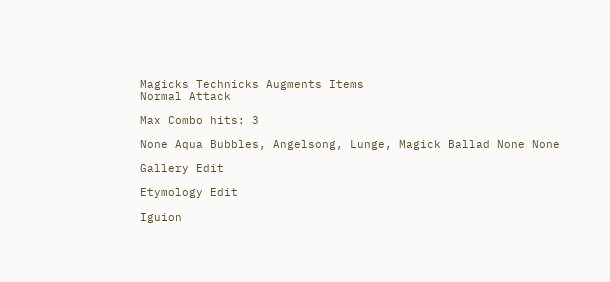Magicks Technicks Augments Items
Normal Attack

Max Combo hits: 3

None Aqua Bubbles, Angelsong, Lunge, Magick Ballad None None

Gallery Edit

Etymology Edit

Iguion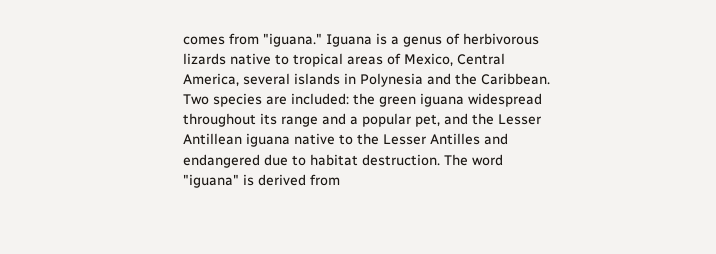comes from "iguana." Iguana is a genus of herbivorous lizards native to tropical areas of Mexico, Central America, several islands in Polynesia and the Caribbean. Two species are included: the green iguana widespread throughout its range and a popular pet, and the Lesser Antillean iguana native to the Lesser Antilles and endangered due to habitat destruction. The word "iguana" is derived from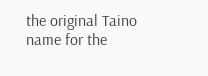the original Taino name for the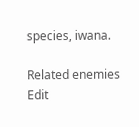species, iwana.

Related enemies Edit